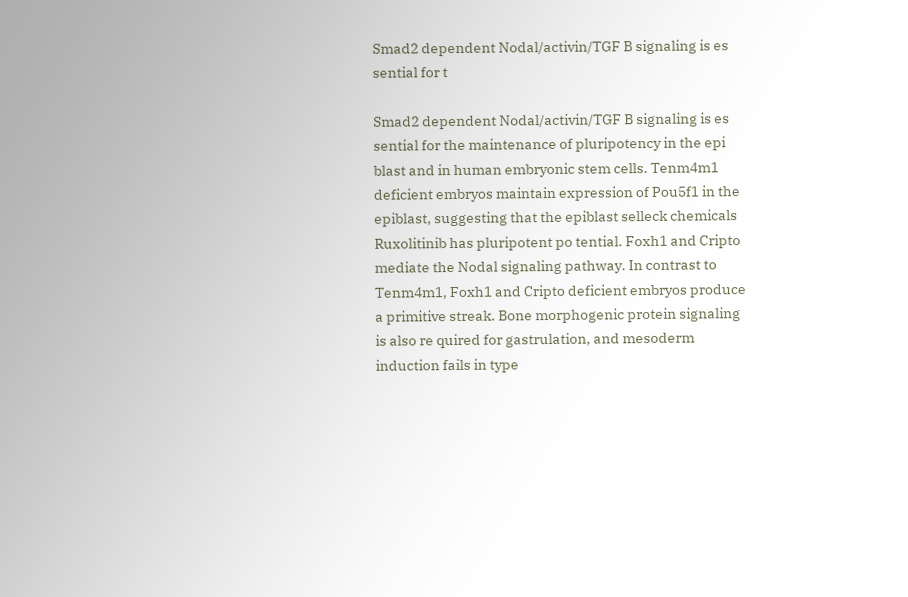Smad2 dependent Nodal/activin/TGF B signaling is es sential for t

Smad2 dependent Nodal/activin/TGF B signaling is es sential for the maintenance of pluripotency in the epi blast and in human embryonic stem cells. Tenm4m1 deficient embryos maintain expression of Pou5f1 in the epiblast, suggesting that the epiblast selleck chemicals Ruxolitinib has pluripotent po tential. Foxh1 and Cripto mediate the Nodal signaling pathway. In contrast to Tenm4m1, Foxh1 and Cripto deficient embryos produce a primitive streak. Bone morphogenic protein signaling is also re quired for gastrulation, and mesoderm induction fails in type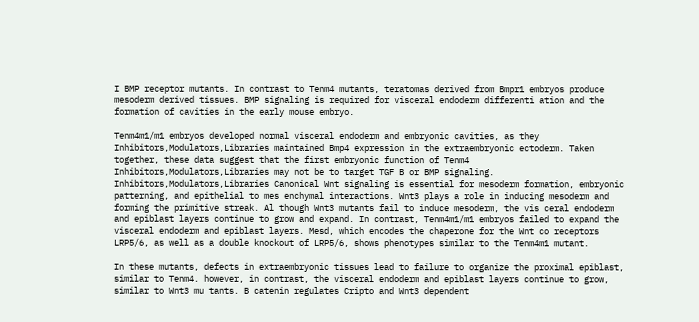I BMP receptor mutants. In contrast to Tenm4 mutants, teratomas derived from Bmpr1 embryos produce mesoderm derived tissues. BMP signaling is required for visceral endoderm differenti ation and the formation of cavities in the early mouse embryo.

Tenm4m1/m1 embryos developed normal visceral endoderm and embryonic cavities, as they Inhibitors,Modulators,Libraries maintained Bmp4 expression in the extraembryonic ectoderm. Taken together, these data suggest that the first embryonic function of Tenm4 Inhibitors,Modulators,Libraries may not be to target TGF B or BMP signaling. Inhibitors,Modulators,Libraries Canonical Wnt signaling is essential for mesoderm formation, embryonic patterning, and epithelial to mes enchymal interactions. Wnt3 plays a role in inducing mesoderm and forming the primitive streak. Al though Wnt3 mutants fail to induce mesoderm, the vis ceral endoderm and epiblast layers continue to grow and expand. In contrast, Tenm4m1/m1 embryos failed to expand the visceral endoderm and epiblast layers. Mesd, which encodes the chaperone for the Wnt co receptors LRP5/6, as well as a double knockout of LRP5/6, shows phenotypes similar to the Tenm4m1 mutant.

In these mutants, defects in extraembryonic tissues lead to failure to organize the proximal epiblast, similar to Tenm4. however, in contrast, the visceral endoderm and epiblast layers continue to grow, similar to Wnt3 mu tants. B catenin regulates Cripto and Wnt3 dependent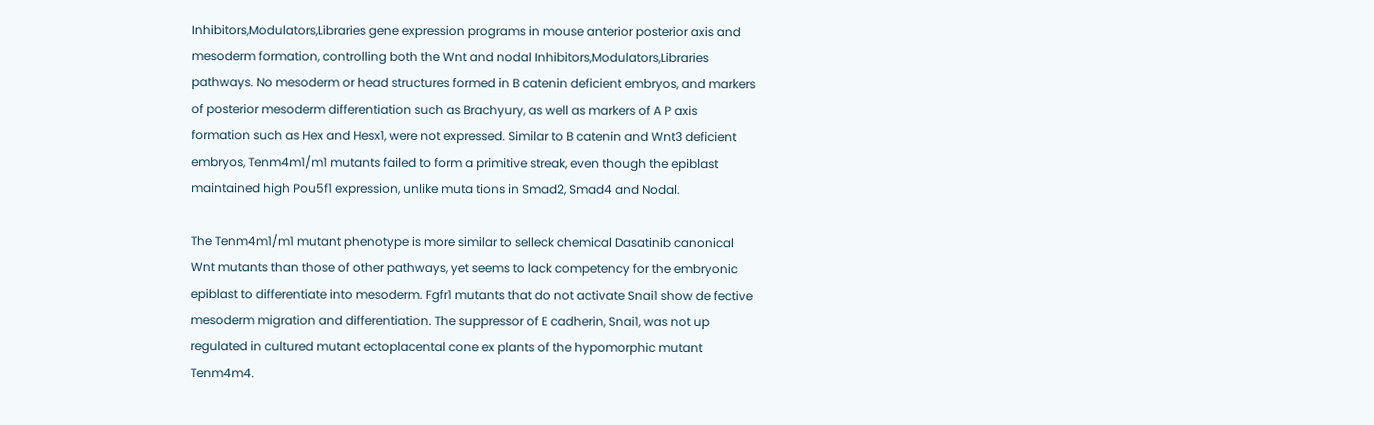Inhibitors,Modulators,Libraries gene expression programs in mouse anterior posterior axis and mesoderm formation, controlling both the Wnt and nodal Inhibitors,Modulators,Libraries pathways. No mesoderm or head structures formed in B catenin deficient embryos, and markers of posterior mesoderm differentiation such as Brachyury, as well as markers of A P axis formation such as Hex and Hesx1, were not expressed. Similar to B catenin and Wnt3 deficient embryos, Tenm4m1/m1 mutants failed to form a primitive streak, even though the epiblast maintained high Pou5f1 expression, unlike muta tions in Smad2, Smad4 and Nodal.

The Tenm4m1/m1 mutant phenotype is more similar to selleck chemical Dasatinib canonical Wnt mutants than those of other pathways, yet seems to lack competency for the embryonic epiblast to differentiate into mesoderm. Fgfr1 mutants that do not activate Snai1 show de fective mesoderm migration and differentiation. The suppressor of E cadherin, Snai1, was not up regulated in cultured mutant ectoplacental cone ex plants of the hypomorphic mutant Tenm4m4.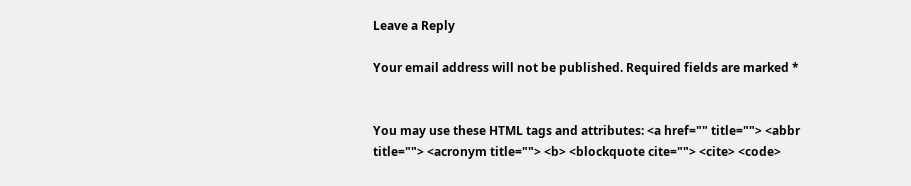Leave a Reply

Your email address will not be published. Required fields are marked *


You may use these HTML tags and attributes: <a href="" title=""> <abbr title=""> <acronym title=""> <b> <blockquote cite=""> <cite> <code>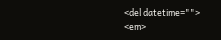<del datetime=""> <em>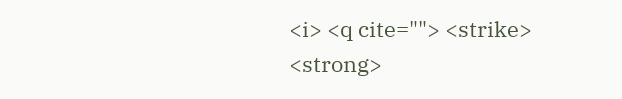<i> <q cite=""> <strike> <strong>